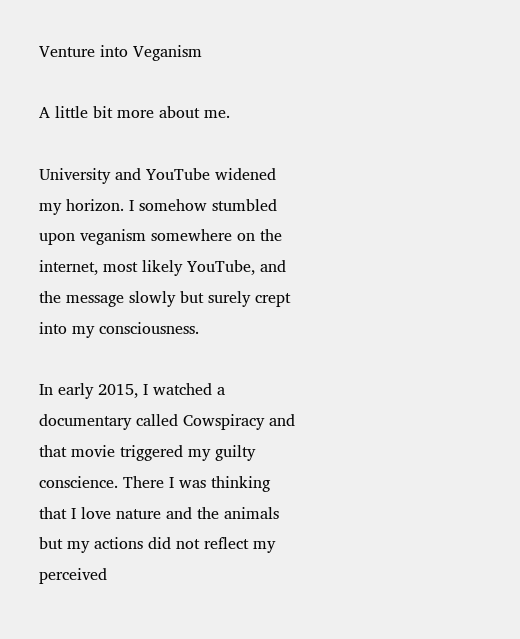Venture into Veganism

A little bit more about me.

University and YouTube widened my horizon. I somehow stumbled upon veganism somewhere on the internet, most likely YouTube, and the message slowly but surely crept into my consciousness.

In early 2015, I watched a documentary called Cowspiracy and that movie triggered my guilty conscience. There I was thinking that I love nature and the animals but my actions did not reflect my perceived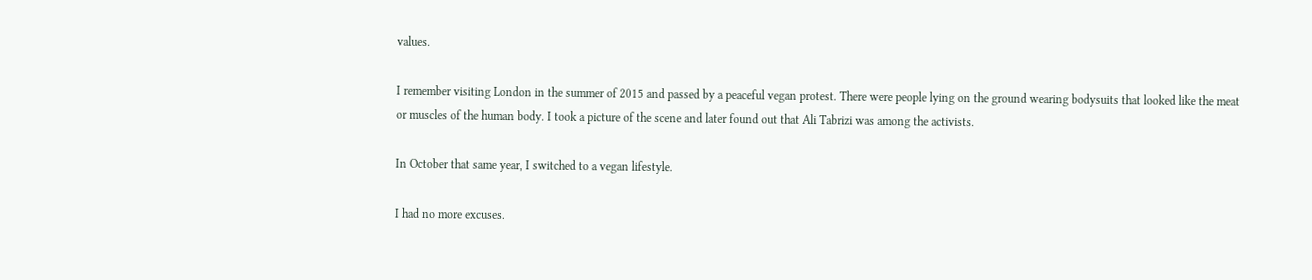values.

I remember visiting London in the summer of 2015 and passed by a peaceful vegan protest. There were people lying on the ground wearing bodysuits that looked like the meat or muscles of the human body. I took a picture of the scene and later found out that Ali Tabrizi was among the activists.

In October that same year, I switched to a vegan lifestyle.

I had no more excuses.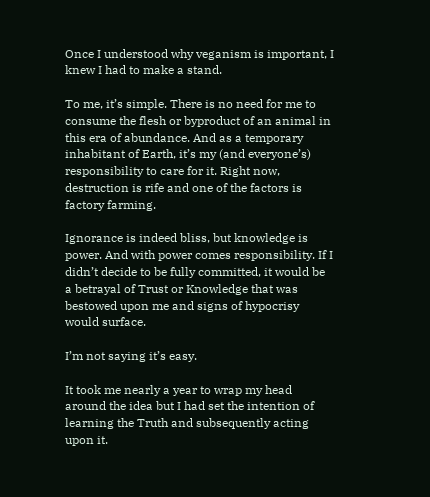Once I understood why veganism is important, I knew I had to make a stand.

To me, it’s simple. There is no need for me to consume the flesh or byproduct of an animal in this era of abundance. And as a temporary inhabitant of Earth, it’s my (and everyone’s) responsibility to care for it. Right now, destruction is rife and one of the factors is factory farming.

Ignorance is indeed bliss, but knowledge is power. And with power comes responsibility. If I didn’t decide to be fully committed, it would be a betrayal of Trust or Knowledge that was bestowed upon me and signs of hypocrisy would surface.

I’m not saying it’s easy.

It took me nearly a year to wrap my head around the idea but I had set the intention of learning the Truth and subsequently acting upon it.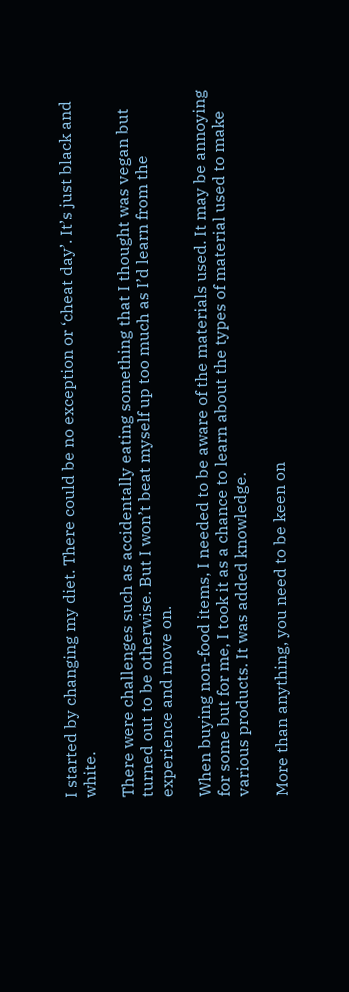I started by changing my diet. There could be no exception or ‘cheat day’. It’s just black and white.

There were challenges such as accidentally eating something that I thought was vegan but turned out to be otherwise. But I won’t beat myself up too much as I’d learn from the experience and move on.

When buying non-food items, I needed to be aware of the materials used. It may be annoying for some but for me, I took it as a chance to learn about the types of material used to make various products. It was added knowledge.

More than anything, you need to be keen on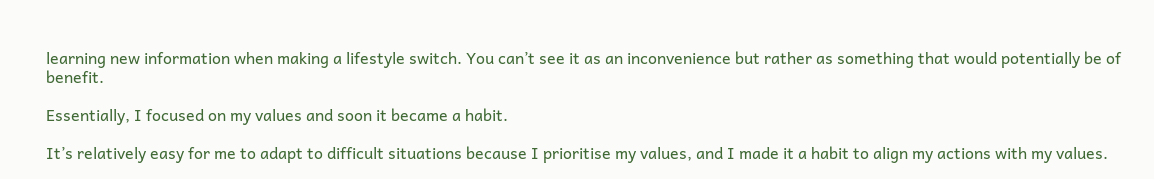learning new information when making a lifestyle switch. You can’t see it as an inconvenience but rather as something that would potentially be of benefit.

Essentially, I focused on my values and soon it became a habit.

It’s relatively easy for me to adapt to difficult situations because I prioritise my values, and I made it a habit to align my actions with my values.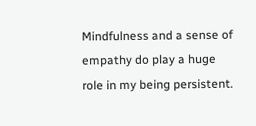Mindfulness and a sense of empathy do play a huge role in my being persistent.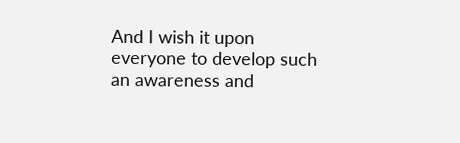And I wish it upon everyone to develop such an awareness and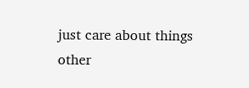just care about things other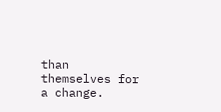than themselves for a change.